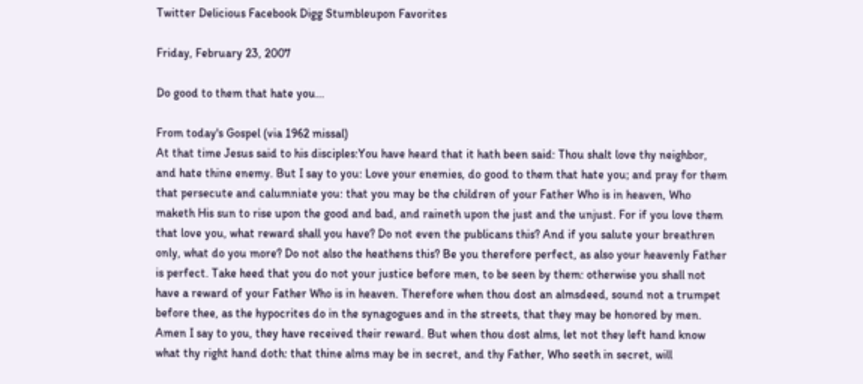Twitter Delicious Facebook Digg Stumbleupon Favorites

Friday, February 23, 2007

Do good to them that hate you...

From today's Gospel (via 1962 missal)
At that time Jesus said to his disciples:You have heard that it hath been said: Thou shalt love thy neighbor, and hate thine enemy. But I say to you: Love your enemies, do good to them that hate you; and pray for them that persecute and calumniate you: that you may be the children of your Father Who is in heaven, Who maketh His sun to rise upon the good and bad, and raineth upon the just and the unjust. For if you love them that love you, what reward shall you have? Do not even the publicans this? And if you salute your breathren only, what do you more? Do not also the heathens this? Be you therefore perfect, as also your heavenly Father is perfect. Take heed that you do not your justice before men, to be seen by them: otherwise you shall not have a reward of your Father Who is in heaven. Therefore when thou dost an almsdeed, sound not a trumpet before thee, as the hypocrites do in the synagogues and in the streets, that they may be honored by men. Amen I say to you, they have received their reward. But when thou dost alms, let not they left hand know what thy right hand doth: that thine alms may be in secret, and thy Father, Who seeth in secret, will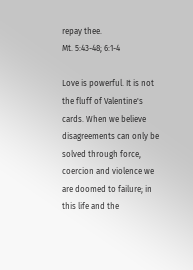repay thee.
Mt. 5:43-48; 6:1-4

Love is powerful. It is not the fluff of Valentine's cards. When we believe disagreements can only be solved through force, coercion and violence we are doomed to failure; in this life and the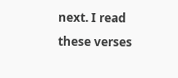next. I read these verses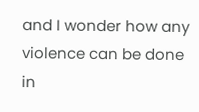and I wonder how any violence can be done in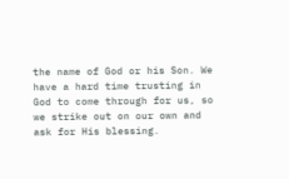the name of God or his Son. We have a hard time trusting in God to come through for us, so we strike out on our own and ask for His blessing.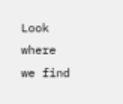Look where we find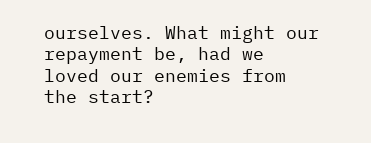ourselves. What might our repayment be, had we loved our enemies from the start?